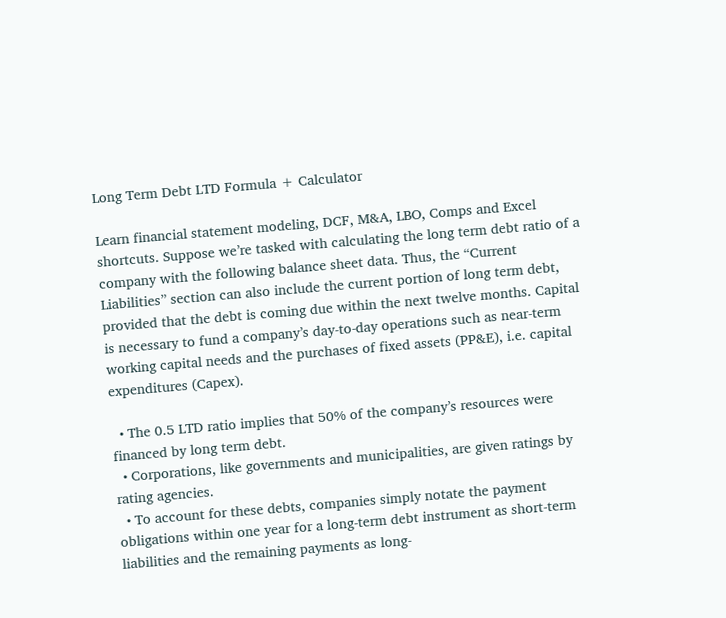Long Term Debt LTD Formula + Calculator

Learn financial statement modeling, DCF, M&A, LBO, Comps and Excel shortcuts. Suppose we’re tasked with calculating the long term debt ratio of a company with the following balance sheet data. Thus, the “Current Liabilities” section can also include the current portion of long term debt, provided that the debt is coming due within the next twelve months. Capital is necessary to fund a company’s day-to-day operations such as near-term working capital needs and the purchases of fixed assets (PP&E), i.e. capital expenditures (Capex).

  • The 0.5 LTD ratio implies that 50% of the company’s resources were financed by long term debt.
  • Corporations, like governments and municipalities, are given ratings by rating agencies.
  • To account for these debts, companies simply notate the payment obligations within one year for a long-term debt instrument as short-term liabilities and the remaining payments as long-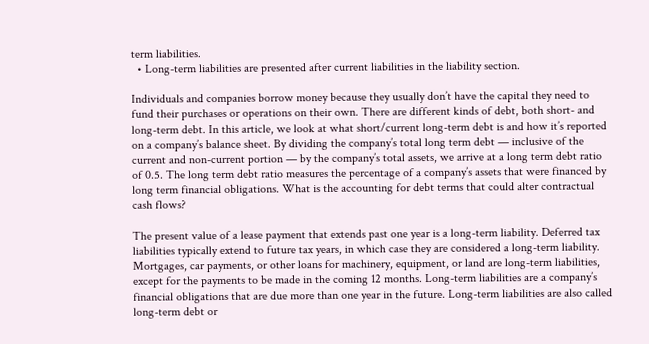term liabilities.
  • Long-term liabilities are presented after current liabilities in the liability section.

Individuals and companies borrow money because they usually don’t have the capital they need to fund their purchases or operations on their own. There are different kinds of debt, both short- and long-term debt. In this article, we look at what short/current long-term debt is and how it’s reported on a company’s balance sheet. By dividing the company’s total long term debt — inclusive of the current and non-current portion — by the company’s total assets, we arrive at a long term debt ratio of 0.5. The long term debt ratio measures the percentage of a company’s assets that were financed by long term financial obligations. What is the accounting for debt terms that could alter contractual cash flows?

The present value of a lease payment that extends past one year is a long-term liability. Deferred tax liabilities typically extend to future tax years, in which case they are considered a long-term liability. Mortgages, car payments, or other loans for machinery, equipment, or land are long-term liabilities, except for the payments to be made in the coming 12 months. Long-term liabilities are a company’s financial obligations that are due more than one year in the future. Long-term liabilities are also called long-term debt or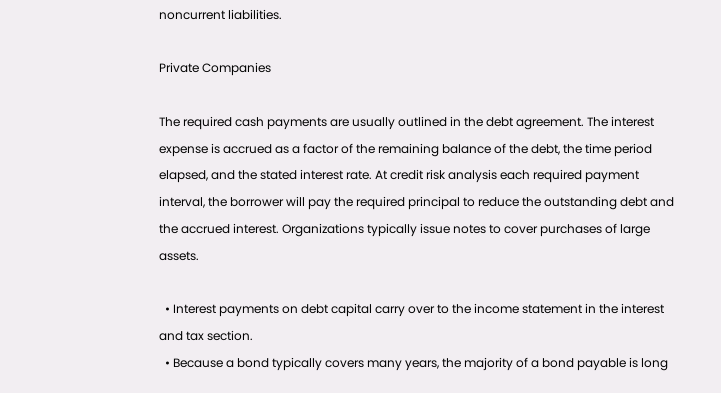noncurrent liabilities.

Private Companies

The required cash payments are usually outlined in the debt agreement. The interest expense is accrued as a factor of the remaining balance of the debt, the time period elapsed, and the stated interest rate. At credit risk analysis each required payment interval, the borrower will pay the required principal to reduce the outstanding debt and the accrued interest. Organizations typically issue notes to cover purchases of large assets.

  • Interest payments on debt capital carry over to the income statement in the interest and tax section.
  • Because a bond typically covers many years, the majority of a bond payable is long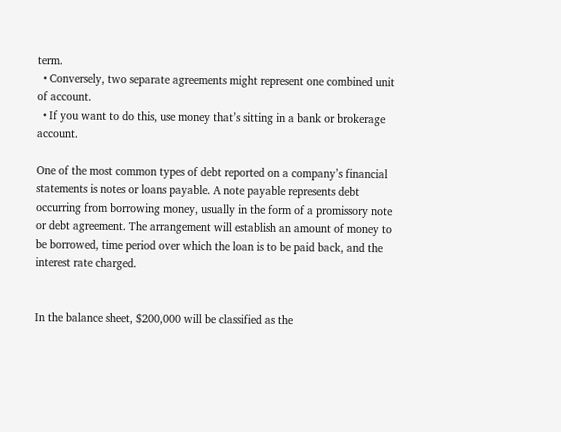term.
  • Conversely, two separate agreements might represent one combined unit of account.
  • If you want to do this, use money that’s sitting in a bank or brokerage account.

One of the most common types of debt reported on a company’s financial statements is notes or loans payable. A note payable represents debt occurring from borrowing money, usually in the form of a promissory note or debt agreement. The arrangement will establish an amount of money to be borrowed, time period over which the loan is to be paid back, and the interest rate charged.


In the balance sheet, $200,000 will be classified as the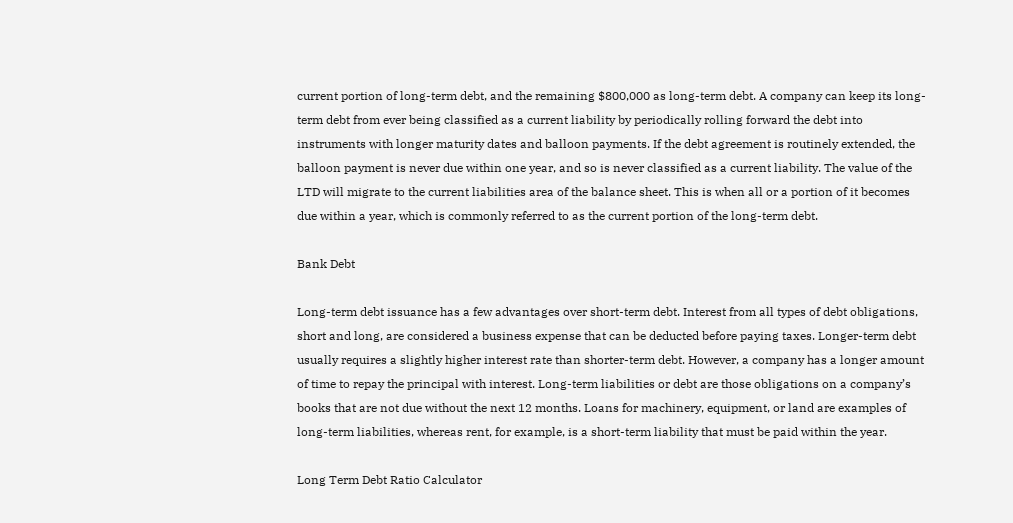current portion of long-term debt, and the remaining $800,000 as long-term debt. A company can keep its long-term debt from ever being classified as a current liability by periodically rolling forward the debt into instruments with longer maturity dates and balloon payments. If the debt agreement is routinely extended, the balloon payment is never due within one year, and so is never classified as a current liability. The value of the LTD will migrate to the current liabilities area of the balance sheet. This is when all or a portion of it becomes due within a year, which is commonly referred to as the current portion of the long-term debt.

Bank Debt

Long-term debt issuance has a few advantages over short-term debt. Interest from all types of debt obligations, short and long, are considered a business expense that can be deducted before paying taxes. Longer-term debt usually requires a slightly higher interest rate than shorter-term debt. However, a company has a longer amount of time to repay the principal with interest. Long-term liabilities or debt are those obligations on a company’s books that are not due without the next 12 months. Loans for machinery, equipment, or land are examples of long-term liabilities, whereas rent, for example, is a short-term liability that must be paid within the year.

Long Term Debt Ratio Calculator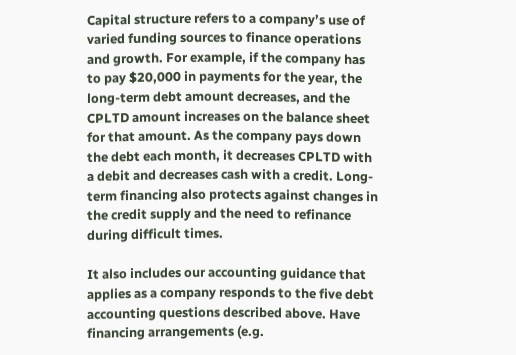Capital structure refers to a company’s use of varied funding sources to finance operations and growth. For example, if the company has to pay $20,000 in payments for the year, the long-term debt amount decreases, and the CPLTD amount increases on the balance sheet for that amount. As the company pays down the debt each month, it decreases CPLTD with a debit and decreases cash with a credit. Long-term financing also protects against changes in the credit supply and the need to refinance during difficult times.

It also includes our accounting guidance that applies as a company responds to the five debt accounting questions described above. Have financing arrangements (e.g.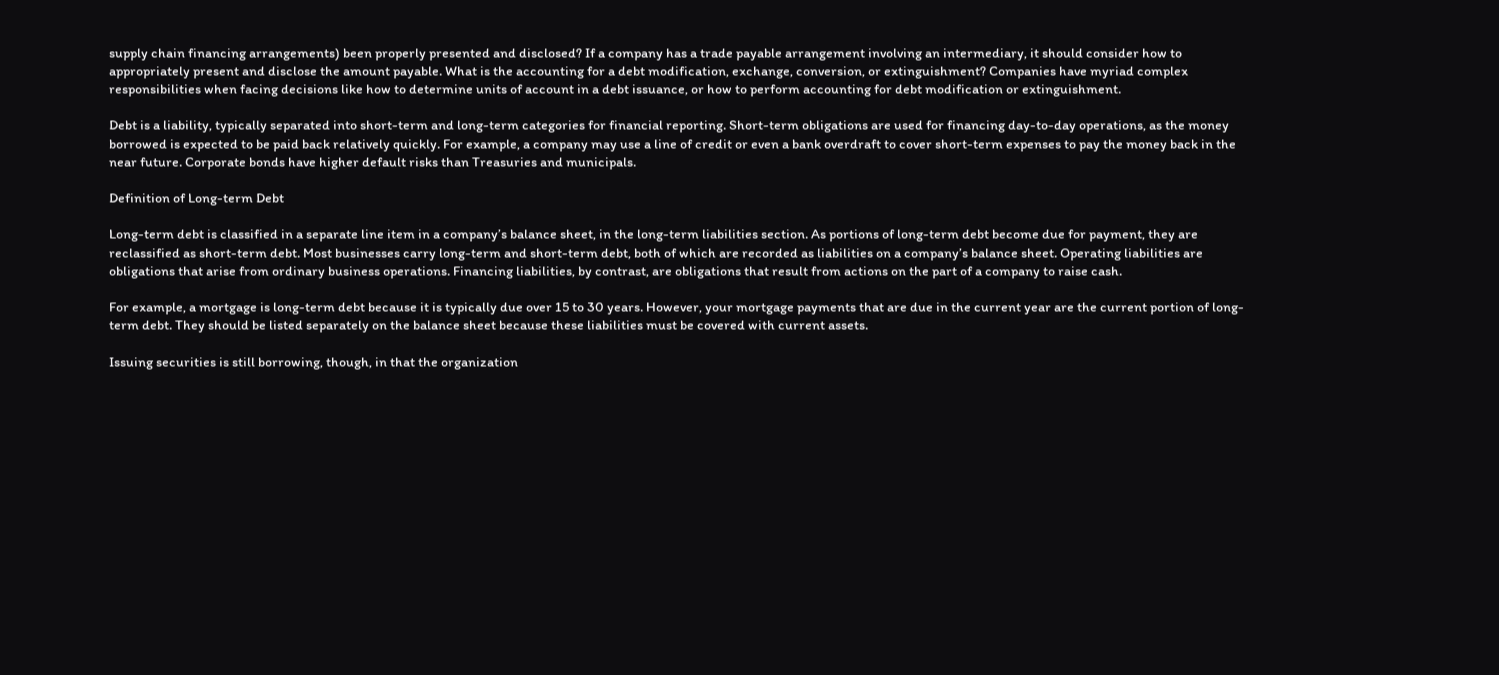supply chain financing arrangements) been properly presented and disclosed? If a company has a trade payable arrangement involving an intermediary, it should consider how to appropriately present and disclose the amount payable. What is the accounting for a debt modification, exchange, conversion, or extinguishment? Companies have myriad complex responsibilities when facing decisions like how to determine units of account in a debt issuance, or how to perform accounting for debt modification or extinguishment.

Debt is a liability, typically separated into short-term and long-term categories for financial reporting. Short-term obligations are used for financing day-to-day operations, as the money borrowed is expected to be paid back relatively quickly. For example, a company may use a line of credit or even a bank overdraft to cover short-term expenses to pay the money back in the near future. Corporate bonds have higher default risks than Treasuries and municipals.

Definition of Long-term Debt

Long-term debt is classified in a separate line item in a company’s balance sheet, in the long-term liabilities section. As portions of long-term debt become due for payment, they are reclassified as short-term debt. Most businesses carry long-term and short-term debt, both of which are recorded as liabilities on a company’s balance sheet. Operating liabilities are obligations that arise from ordinary business operations. Financing liabilities, by contrast, are obligations that result from actions on the part of a company to raise cash.

For example, a mortgage is long-term debt because it is typically due over 15 to 30 years. However, your mortgage payments that are due in the current year are the current portion of long-term debt. They should be listed separately on the balance sheet because these liabilities must be covered with current assets.

Issuing securities is still borrowing, though, in that the organization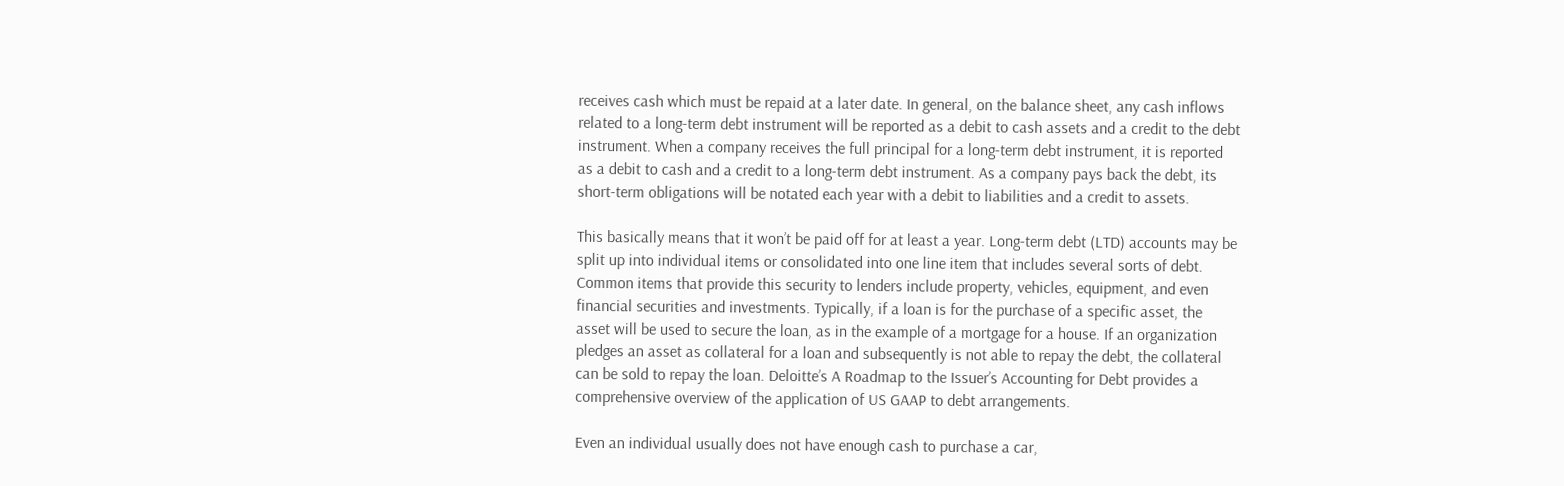receives cash which must be repaid at a later date. In general, on the balance sheet, any cash inflows related to a long-term debt instrument will be reported as a debit to cash assets and a credit to the debt instrument. When a company receives the full principal for a long-term debt instrument, it is reported as a debit to cash and a credit to a long-term debt instrument. As a company pays back the debt, its short-term obligations will be notated each year with a debit to liabilities and a credit to assets.

This basically means that it won’t be paid off for at least a year. Long-term debt (LTD) accounts may be split up into individual items or consolidated into one line item that includes several sorts of debt. Common items that provide this security to lenders include property, vehicles, equipment, and even financial securities and investments. Typically, if a loan is for the purchase of a specific asset, the asset will be used to secure the loan, as in the example of a mortgage for a house. If an organization pledges an asset as collateral for a loan and subsequently is not able to repay the debt, the collateral can be sold to repay the loan. Deloitte’s A Roadmap to the Issuer’s Accounting for Debt provides a comprehensive overview of the application of US GAAP to debt arrangements.

Even an individual usually does not have enough cash to purchase a car,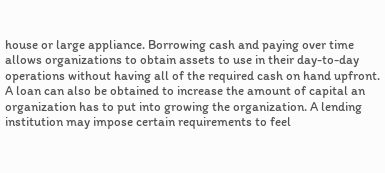house or large appliance. Borrowing cash and paying over time allows organizations to obtain assets to use in their day-to-day operations without having all of the required cash on hand upfront. A loan can also be obtained to increase the amount of capital an organization has to put into growing the organization. A lending institution may impose certain requirements to feel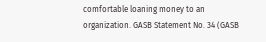comfortable loaning money to an organization. GASB Statement No. 34 (GASB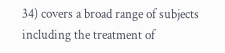34) covers a broad range of subjects including the treatment of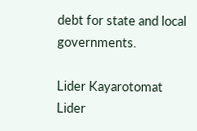debt for state and local governments.

Lider Kayarotomat
Lider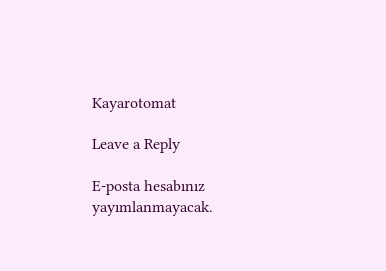Kayarotomat

Leave a Reply

E-posta hesabınız yayımlanmayacak.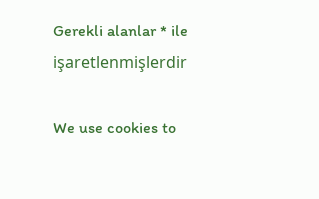Gerekli alanlar * ile işaretlenmişlerdir

We use cookies to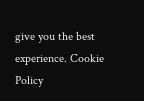give you the best experience. Cookie Policy